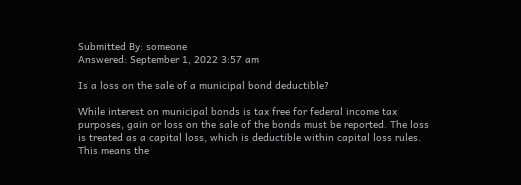Submitted By: someone
Answered: September 1, 2022 3:57 am

Is a loss on the sale of a municipal bond deductible?

While interest on municipal bonds is tax free for federal income tax purposes, gain or loss on the sale of the bonds must be reported. The loss is treated as a capital loss, which is deductible within capital loss rules. This means the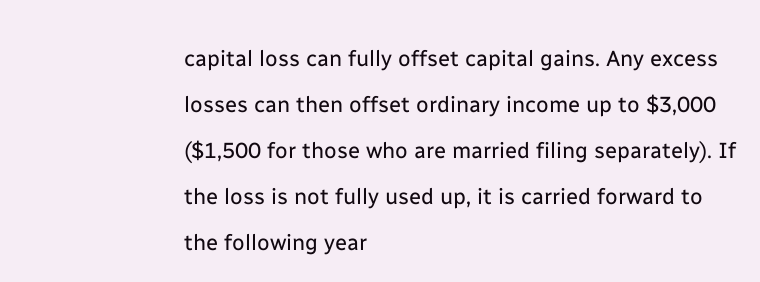capital loss can fully offset capital gains. Any excess losses can then offset ordinary income up to $3,000 ($1,500 for those who are married filing separately). If the loss is not fully used up, it is carried forward to the following year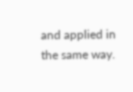and applied in the same way.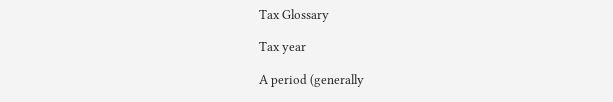Tax Glossary

Tax year

A period (generally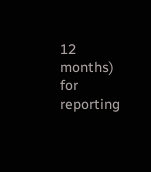12 months) for reporting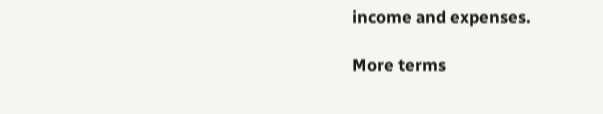income and expenses.

More terms